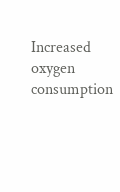Increased oxygen consumption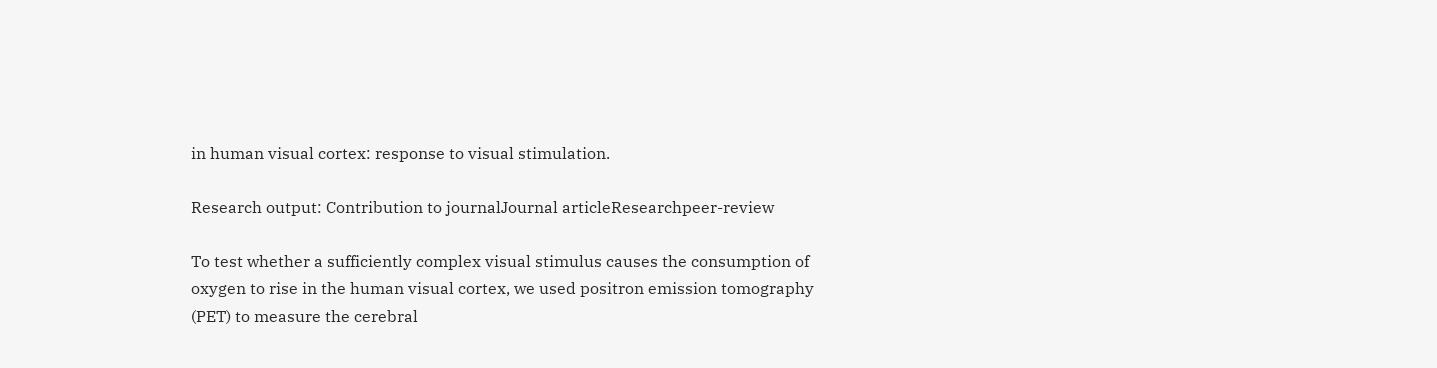in human visual cortex: response to visual stimulation.

Research output: Contribution to journalJournal articleResearchpeer-review

To test whether a sufficiently complex visual stimulus causes the consumption of oxygen to rise in the human visual cortex, we used positron emission tomography (PET) to measure the cerebral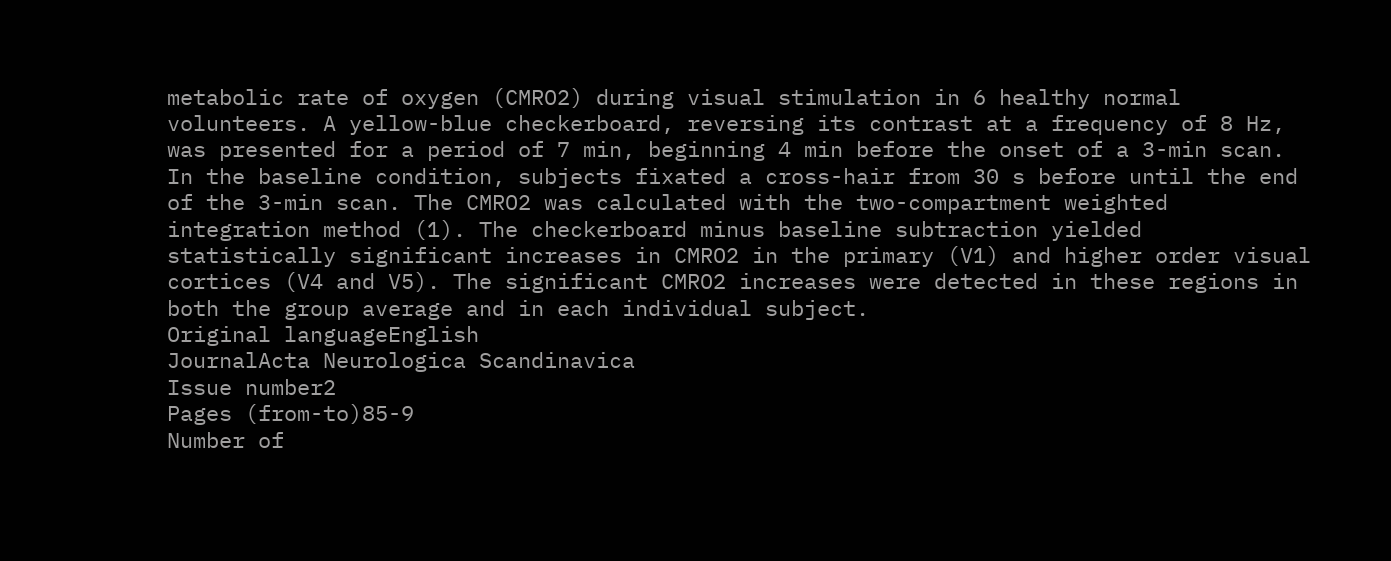metabolic rate of oxygen (CMRO2) during visual stimulation in 6 healthy normal volunteers. A yellow-blue checkerboard, reversing its contrast at a frequency of 8 Hz, was presented for a period of 7 min, beginning 4 min before the onset of a 3-min scan. In the baseline condition, subjects fixated a cross-hair from 30 s before until the end of the 3-min scan. The CMRO2 was calculated with the two-compartment weighted integration method (1). The checkerboard minus baseline subtraction yielded statistically significant increases in CMRO2 in the primary (V1) and higher order visual cortices (V4 and V5). The significant CMRO2 increases were detected in these regions in both the group average and in each individual subject.
Original languageEnglish
JournalActa Neurologica Scandinavica
Issue number2
Pages (from-to)85-9
Number of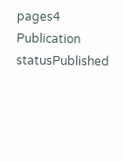pages4
Publication statusPublished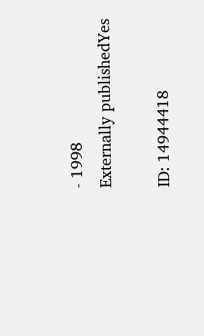- 1998
Externally publishedYes

ID: 14944418